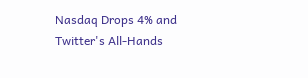Nasdaq Drops 4% and Twitter's All-Hands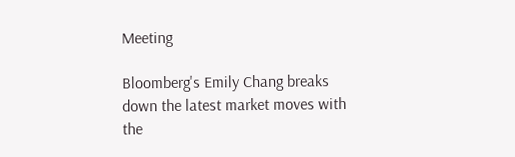Meeting

Bloomberg's Emily Chang breaks down the latest market moves with the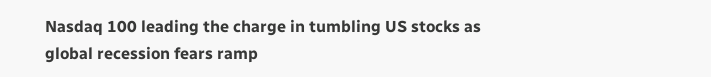Nasdaq 100 leading the charge in tumbling US stocks as global recession fears ramp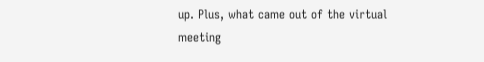up. Plus, what came out of the virtual meeting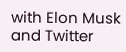with Elon Musk and Twitter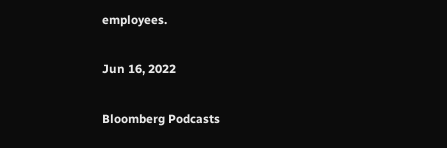employees.

Jun 16, 2022

Bloomberg Podcasts